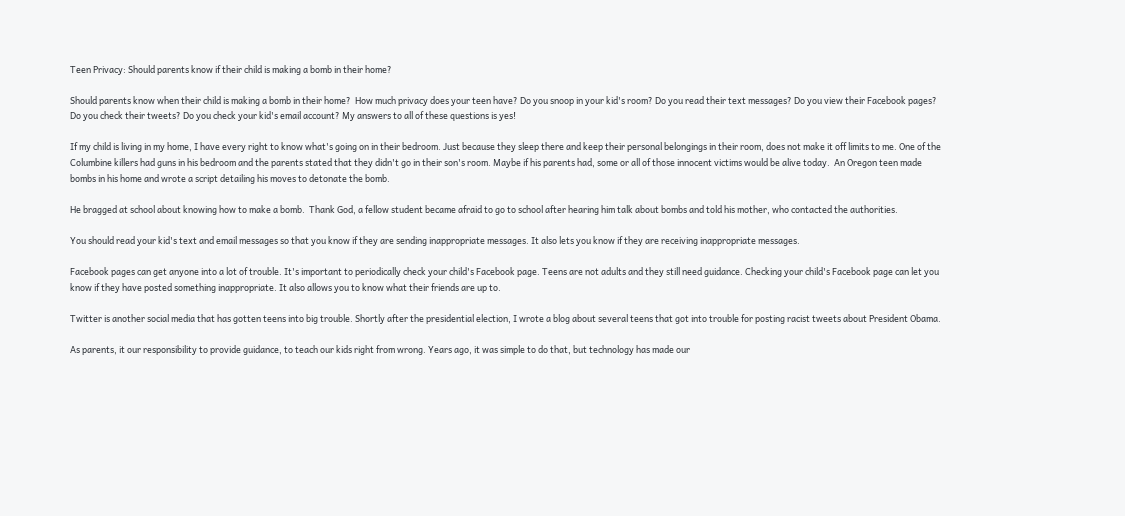Teen Privacy: Should parents know if their child is making a bomb in their home?

Should parents know when their child is making a bomb in their home?  How much privacy does your teen have? Do you snoop in your kid's room? Do you read their text messages? Do you view their Facebook pages? Do you check their tweets? Do you check your kid's email account? My answers to all of these questions is yes!

If my child is living in my home, I have every right to know what's going on in their bedroom. Just because they sleep there and keep their personal belongings in their room, does not make it off limits to me. One of the Columbine killers had guns in his bedroom and the parents stated that they didn't go in their son's room. Maybe if his parents had, some or all of those innocent victims would be alive today.  An Oregon teen made bombs in his home and wrote a script detailing his moves to detonate the bomb.

He bragged at school about knowing how to make a bomb.  Thank God, a fellow student became afraid to go to school after hearing him talk about bombs and told his mother, who contacted the authorities.

You should read your kid's text and email messages so that you know if they are sending inappropriate messages. It also lets you know if they are receiving inappropriate messages.

Facebook pages can get anyone into a lot of trouble. It's important to periodically check your child's Facebook page. Teens are not adults and they still need guidance. Checking your child's Facebook page can let you know if they have posted something inappropriate. It also allows you to know what their friends are up to.

Twitter is another social media that has gotten teens into big trouble. Shortly after the presidential election, I wrote a blog about several teens that got into trouble for posting racist tweets about President Obama.

As parents, it our responsibility to provide guidance, to teach our kids right from wrong. Years ago, it was simple to do that, but technology has made our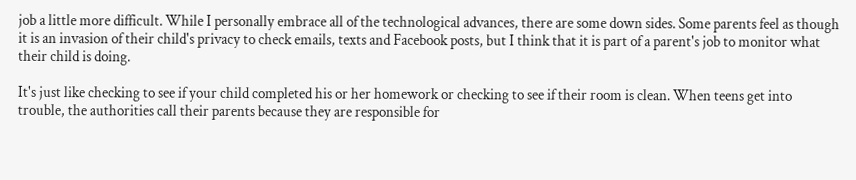job a little more difficult. While I personally embrace all of the technological advances, there are some down sides. Some parents feel as though it is an invasion of their child's privacy to check emails, texts and Facebook posts, but I think that it is part of a parent's job to monitor what their child is doing.

It's just like checking to see if your child completed his or her homework or checking to see if their room is clean. When teens get into trouble, the authorities call their parents because they are responsible for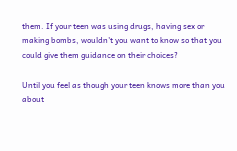them. If your teen was using drugs, having sex or making bombs, wouldn't you want to know so that you could give them guidance on their choices?

Until you feel as though your teen knows more than you about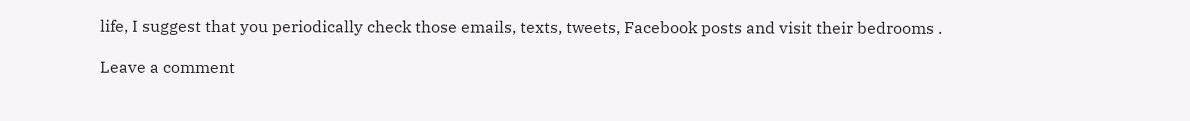life, I suggest that you periodically check those emails, texts, tweets, Facebook posts and visit their bedrooms .

Leave a comment